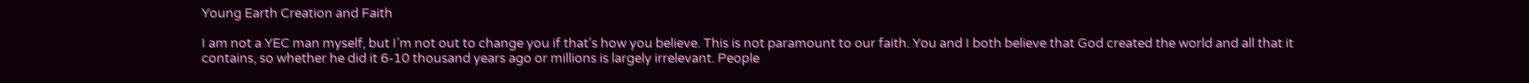Young Earth Creation and Faith

I am not a YEC man myself, but I’m not out to change you if that’s how you believe. This is not paramount to our faith. You and I both believe that God created the world and all that it contains, so whether he did it 6-10 thousand years ago or millions is largely irrelevant. People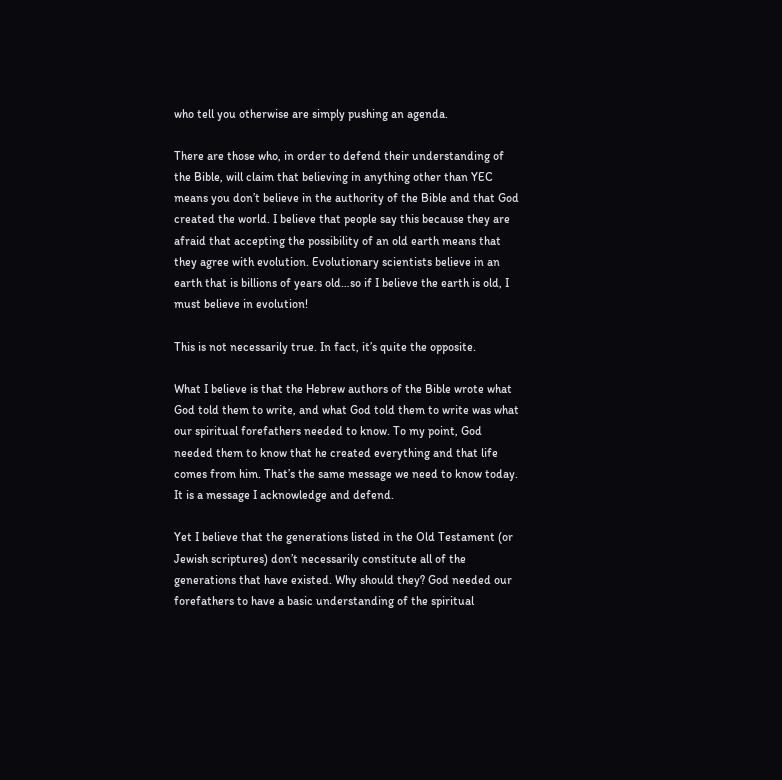who tell you otherwise are simply pushing an agenda.

There are those who, in order to defend their understanding of the Bible, will claim that believing in anything other than YEC means you don’t believe in the authority of the Bible and that God created the world. I believe that people say this because they are afraid that accepting the possibility of an old earth means that they agree with evolution. Evolutionary scientists believe in an earth that is billions of years old…so if I believe the earth is old, I must believe in evolution!

This is not necessarily true. In fact, it’s quite the opposite.

What I believe is that the Hebrew authors of the Bible wrote what God told them to write, and what God told them to write was what our spiritual forefathers needed to know. To my point, God needed them to know that he created everything and that life comes from him. That’s the same message we need to know today. It is a message I acknowledge and defend.

Yet I believe that the generations listed in the Old Testament (or Jewish scriptures) don’t necessarily constitute all of the generations that have existed. Why should they? God needed our forefathers to have a basic understanding of the spiritual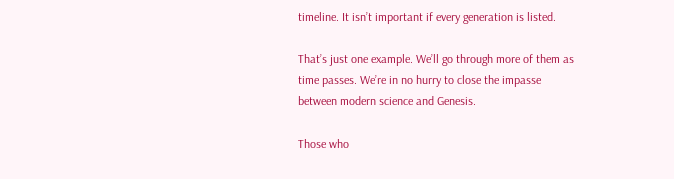timeline. It isn’t important if every generation is listed.

That’s just one example. We’ll go through more of them as time passes. We’re in no hurry to close the impasse between modern science and Genesis.

Those who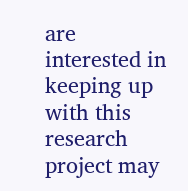are interested in keeping up with this research project may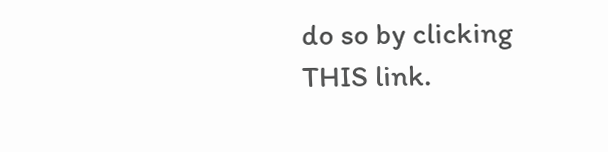do so by clicking THIS link.